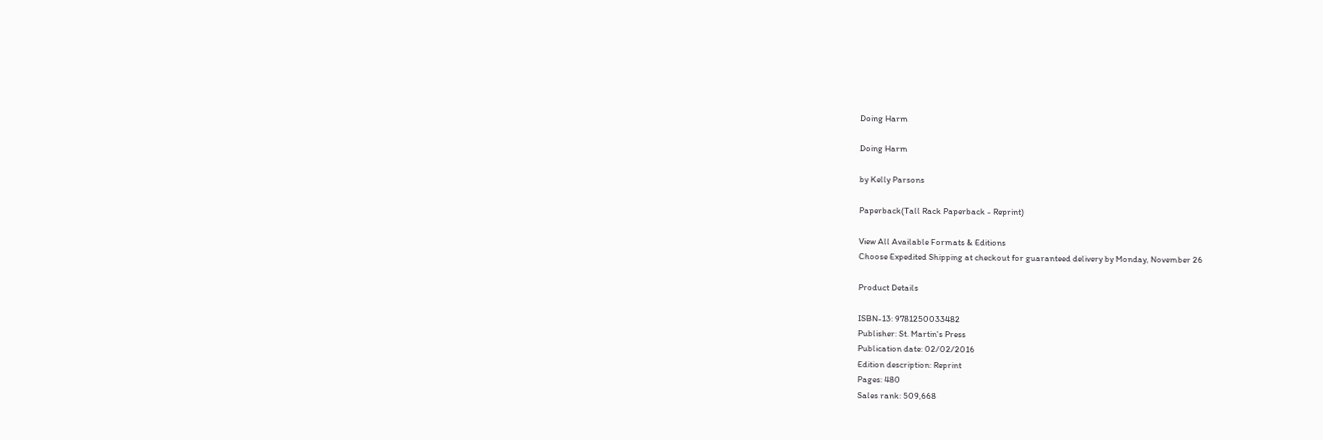Doing Harm

Doing Harm

by Kelly Parsons

Paperback(Tall Rack Paperback - Reprint)

View All Available Formats & Editions
Choose Expedited Shipping at checkout for guaranteed delivery by Monday, November 26

Product Details

ISBN-13: 9781250033482
Publisher: St. Martin's Press
Publication date: 02/02/2016
Edition description: Reprint
Pages: 480
Sales rank: 509,668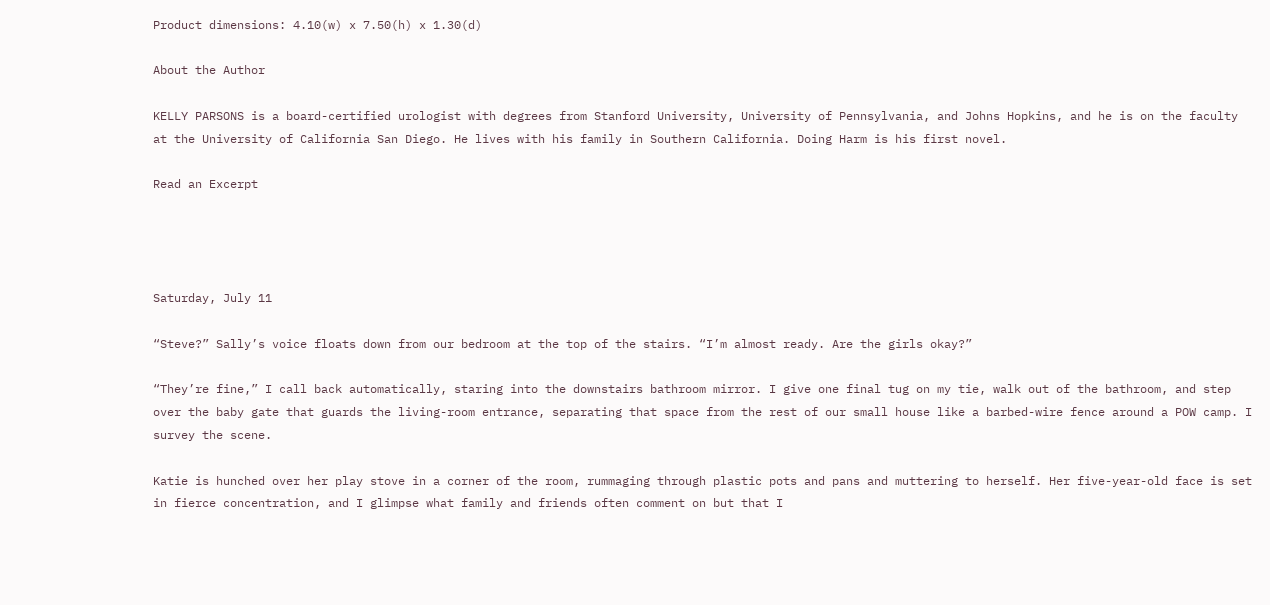Product dimensions: 4.10(w) x 7.50(h) x 1.30(d)

About the Author

KELLY PARSONS is a board-certified urologist with degrees from Stanford University, University of Pennsylvania, and Johns Hopkins, and he is on the faculty at the University of California San Diego. He lives with his family in Southern California. Doing Harm is his first novel.

Read an Excerpt




Saturday, July 11

“Steve?” Sally’s voice floats down from our bedroom at the top of the stairs. “I’m almost ready. Are the girls okay?”

“They’re fine,” I call back automatically, staring into the downstairs bathroom mirror. I give one final tug on my tie, walk out of the bathroom, and step over the baby gate that guards the living-room entrance, separating that space from the rest of our small house like a barbed-wire fence around a POW camp. I survey the scene.

Katie is hunched over her play stove in a corner of the room, rummaging through plastic pots and pans and muttering to herself. Her five-year-old face is set in fierce concentration, and I glimpse what family and friends often comment on but that I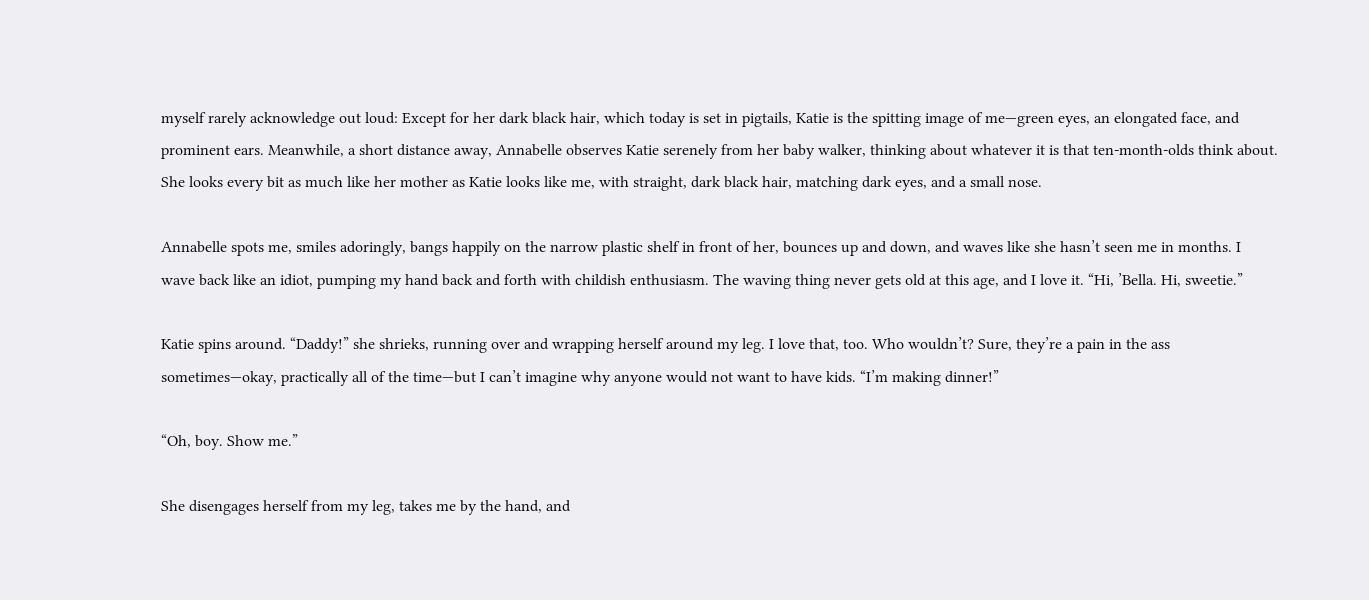myself rarely acknowledge out loud: Except for her dark black hair, which today is set in pigtails, Katie is the spitting image of me—green eyes, an elongated face, and prominent ears. Meanwhile, a short distance away, Annabelle observes Katie serenely from her baby walker, thinking about whatever it is that ten-month-olds think about. She looks every bit as much like her mother as Katie looks like me, with straight, dark black hair, matching dark eyes, and a small nose.

Annabelle spots me, smiles adoringly, bangs happily on the narrow plastic shelf in front of her, bounces up and down, and waves like she hasn’t seen me in months. I wave back like an idiot, pumping my hand back and forth with childish enthusiasm. The waving thing never gets old at this age, and I love it. “Hi, ’Bella. Hi, sweetie.”

Katie spins around. “Daddy!” she shrieks, running over and wrapping herself around my leg. I love that, too. Who wouldn’t? Sure, they’re a pain in the ass sometimes—okay, practically all of the time—but I can’t imagine why anyone would not want to have kids. “I’m making dinner!”

“Oh, boy. Show me.”

She disengages herself from my leg, takes me by the hand, and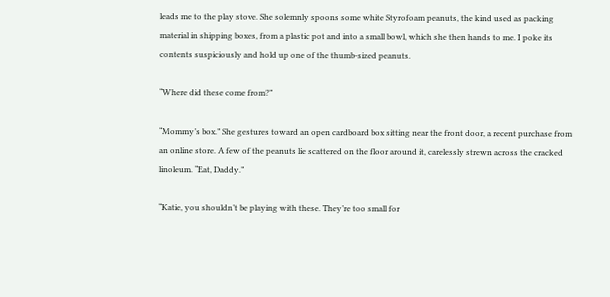leads me to the play stove. She solemnly spoons some white Styrofoam peanuts, the kind used as packing material in shipping boxes, from a plastic pot and into a small bowl, which she then hands to me. I poke its contents suspiciously and hold up one of the thumb-sized peanuts.

“Where did these come from?”

“Mommy’s box.” She gestures toward an open cardboard box sitting near the front door, a recent purchase from an online store. A few of the peanuts lie scattered on the floor around it, carelessly strewn across the cracked linoleum. “Eat, Daddy.”

“Katie, you shouldn’t be playing with these. They’re too small for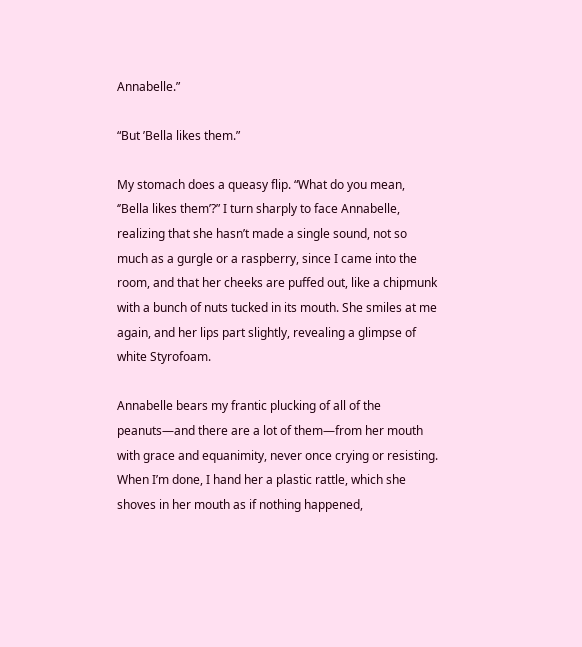Annabelle.”

“But ’Bella likes them.”

My stomach does a queasy flip. “What do you mean, ‘’Bella likes them’?” I turn sharply to face Annabelle, realizing that she hasn’t made a single sound, not so much as a gurgle or a raspberry, since I came into the room, and that her cheeks are puffed out, like a chipmunk with a bunch of nuts tucked in its mouth. She smiles at me again, and her lips part slightly, revealing a glimpse of white Styrofoam.

Annabelle bears my frantic plucking of all of the peanuts—and there are a lot of them—from her mouth with grace and equanimity, never once crying or resisting. When I’m done, I hand her a plastic rattle, which she shoves in her mouth as if nothing happened,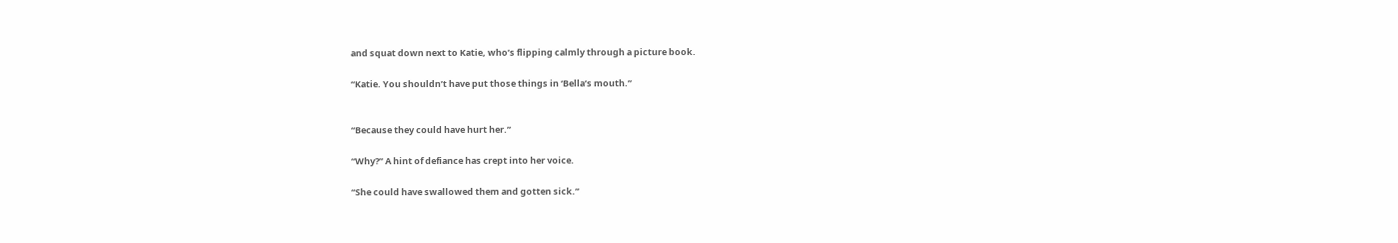and squat down next to Katie, who’s flipping calmly through a picture book.

“Katie. You shouldn’t have put those things in ‘Bella’s mouth.”


“Because they could have hurt her.”

“Why?” A hint of defiance has crept into her voice.

“She could have swallowed them and gotten sick.”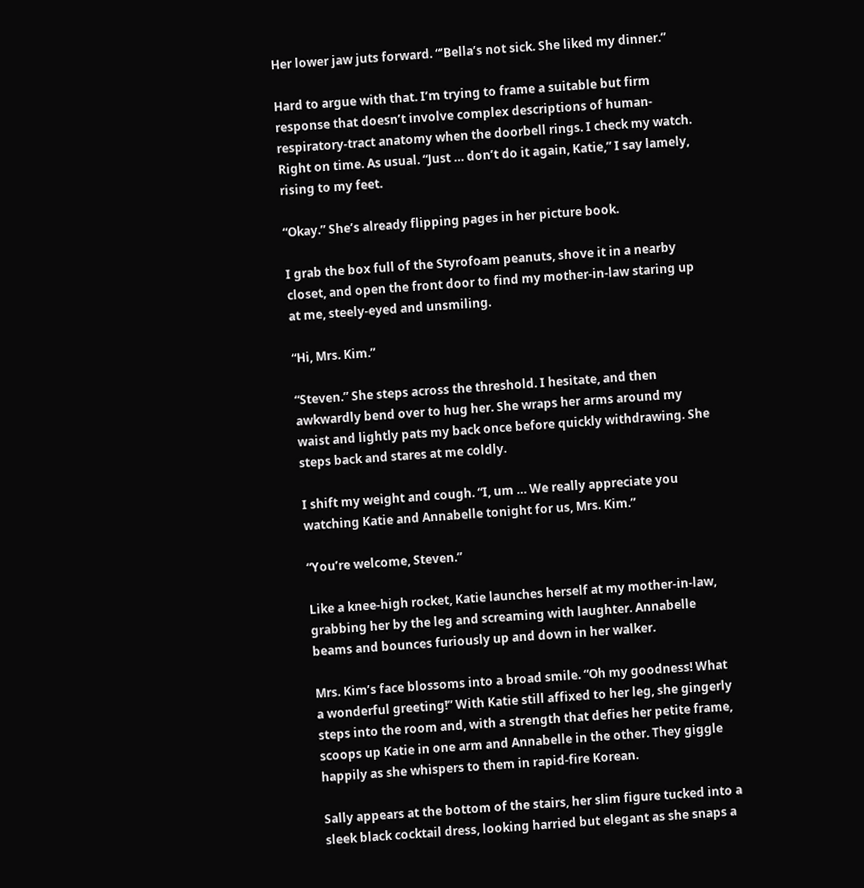Her lower jaw juts forward. “’Bella’s not sick. She liked my dinner.”

Hard to argue with that. I’m trying to frame a suitable but firm response that doesn’t involve complex descriptions of human-respiratory-tract anatomy when the doorbell rings. I check my watch. Right on time. As usual. “Just … don’t do it again, Katie,” I say lamely, rising to my feet.

“Okay.” She’s already flipping pages in her picture book.

I grab the box full of the Styrofoam peanuts, shove it in a nearby closet, and open the front door to find my mother-in-law staring up at me, steely-eyed and unsmiling.

“Hi, Mrs. Kim.”

“Steven.” She steps across the threshold. I hesitate, and then awkwardly bend over to hug her. She wraps her arms around my waist and lightly pats my back once before quickly withdrawing. She steps back and stares at me coldly.

I shift my weight and cough. “I, um … We really appreciate you watching Katie and Annabelle tonight for us, Mrs. Kim.”

“You’re welcome, Steven.”

Like a knee-high rocket, Katie launches herself at my mother-in-law, grabbing her by the leg and screaming with laughter. Annabelle beams and bounces furiously up and down in her walker.

Mrs. Kim’s face blossoms into a broad smile. “Oh my goodness! What a wonderful greeting!” With Katie still affixed to her leg, she gingerly steps into the room and, with a strength that defies her petite frame, scoops up Katie in one arm and Annabelle in the other. They giggle happily as she whispers to them in rapid-fire Korean.

Sally appears at the bottom of the stairs, her slim figure tucked into a sleek black cocktail dress, looking harried but elegant as she snaps a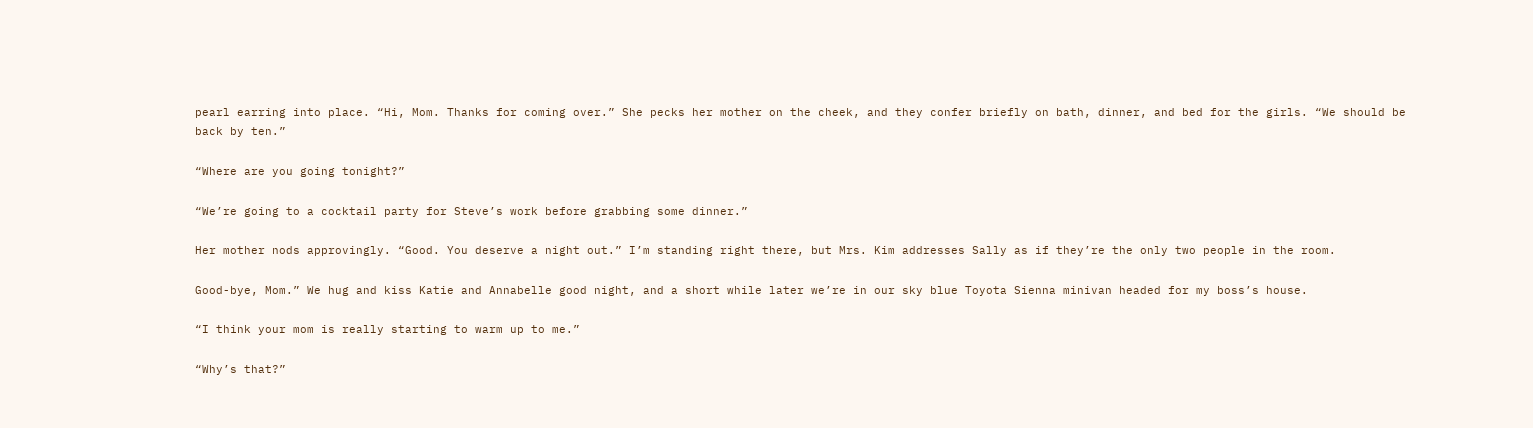pearl earring into place. “Hi, Mom. Thanks for coming over.” She pecks her mother on the cheek, and they confer briefly on bath, dinner, and bed for the girls. “We should be back by ten.”

“Where are you going tonight?”

“We’re going to a cocktail party for Steve’s work before grabbing some dinner.”

Her mother nods approvingly. “Good. You deserve a night out.” I’m standing right there, but Mrs. Kim addresses Sally as if they’re the only two people in the room.

Good-bye, Mom.” We hug and kiss Katie and Annabelle good night, and a short while later we’re in our sky blue Toyota Sienna minivan headed for my boss’s house.

“I think your mom is really starting to warm up to me.”

“Why’s that?”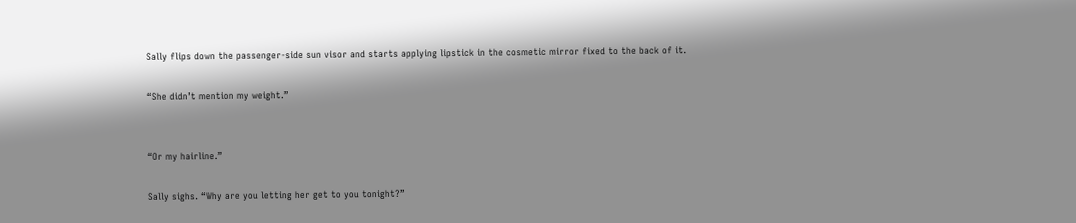Sally flips down the passenger-side sun visor and starts applying lipstick in the cosmetic mirror fixed to the back of it.

“She didn’t mention my weight.”


“Or my hairline.”

Sally sighs. “Why are you letting her get to you tonight?”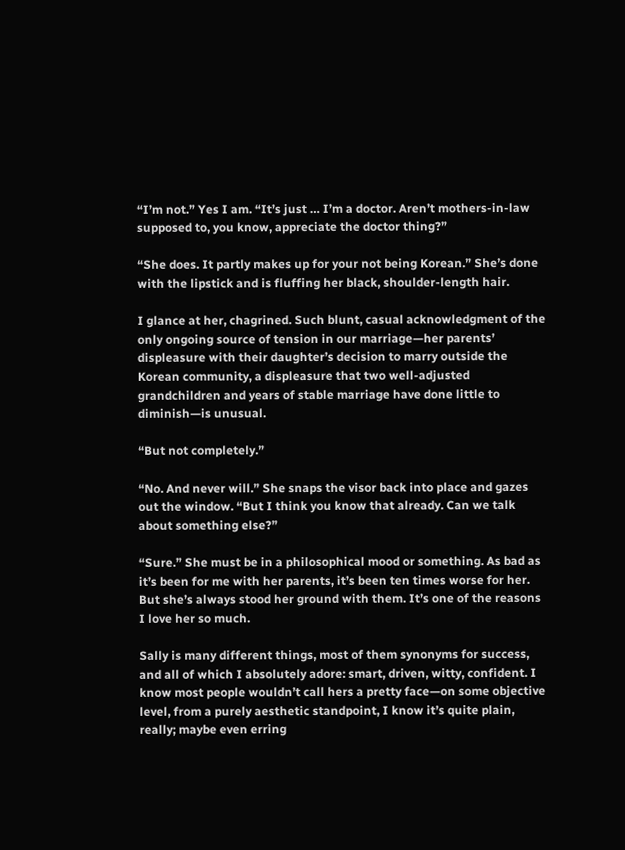“I’m not.” Yes I am. “It’s just … I’m a doctor. Aren’t mothers-in-law supposed to, you know, appreciate the doctor thing?”

“She does. It partly makes up for your not being Korean.” She’s done with the lipstick and is fluffing her black, shoulder-length hair.

I glance at her, chagrined. Such blunt, casual acknowledgment of the only ongoing source of tension in our marriage—her parents’ displeasure with their daughter’s decision to marry outside the Korean community, a displeasure that two well-adjusted grandchildren and years of stable marriage have done little to diminish—is unusual.

“But not completely.”

“No. And never will.” She snaps the visor back into place and gazes out the window. “But I think you know that already. Can we talk about something else?”

“Sure.” She must be in a philosophical mood or something. As bad as it’s been for me with her parents, it’s been ten times worse for her. But she’s always stood her ground with them. It’s one of the reasons I love her so much.

Sally is many different things, most of them synonyms for success, and all of which I absolutely adore: smart, driven, witty, confident. I know most people wouldn’t call hers a pretty face—on some objective level, from a purely aesthetic standpoint, I know it’s quite plain, really; maybe even erring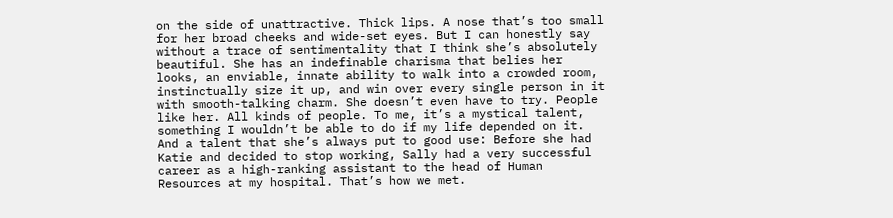on the side of unattractive. Thick lips. A nose that’s too small for her broad cheeks and wide-set eyes. But I can honestly say without a trace of sentimentality that I think she’s absolutely beautiful. She has an indefinable charisma that belies her looks, an enviable, innate ability to walk into a crowded room, instinctually size it up, and win over every single person in it with smooth-talking charm. She doesn’t even have to try. People like her. All kinds of people. To me, it’s a mystical talent, something I wouldn’t be able to do if my life depended on it. And a talent that she’s always put to good use: Before she had Katie and decided to stop working, Sally had a very successful career as a high-ranking assistant to the head of Human Resources at my hospital. That’s how we met.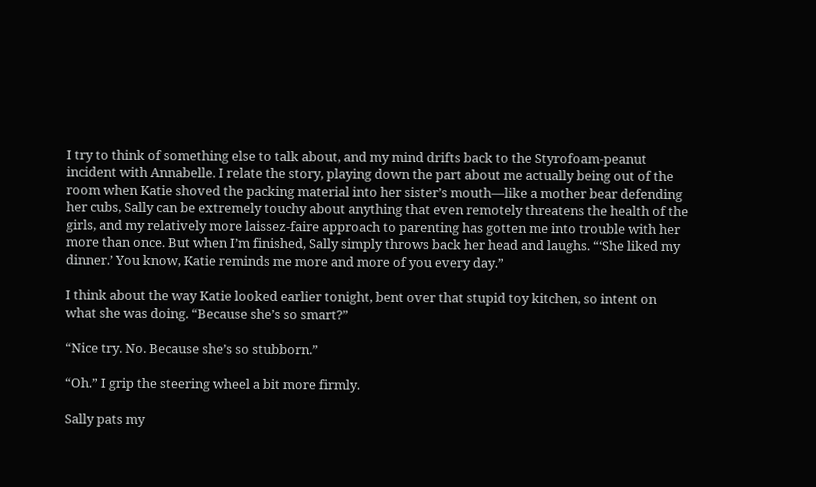I try to think of something else to talk about, and my mind drifts back to the Styrofoam-peanut incident with Annabelle. I relate the story, playing down the part about me actually being out of the room when Katie shoved the packing material into her sister’s mouth—like a mother bear defending her cubs, Sally can be extremely touchy about anything that even remotely threatens the health of the girls, and my relatively more laissez-faire approach to parenting has gotten me into trouble with her more than once. But when I’m finished, Sally simply throws back her head and laughs. “‘She liked my dinner.’ You know, Katie reminds me more and more of you every day.”

I think about the way Katie looked earlier tonight, bent over that stupid toy kitchen, so intent on what she was doing. “Because she’s so smart?”

“Nice try. No. Because she’s so stubborn.”

“Oh.” I grip the steering wheel a bit more firmly.

Sally pats my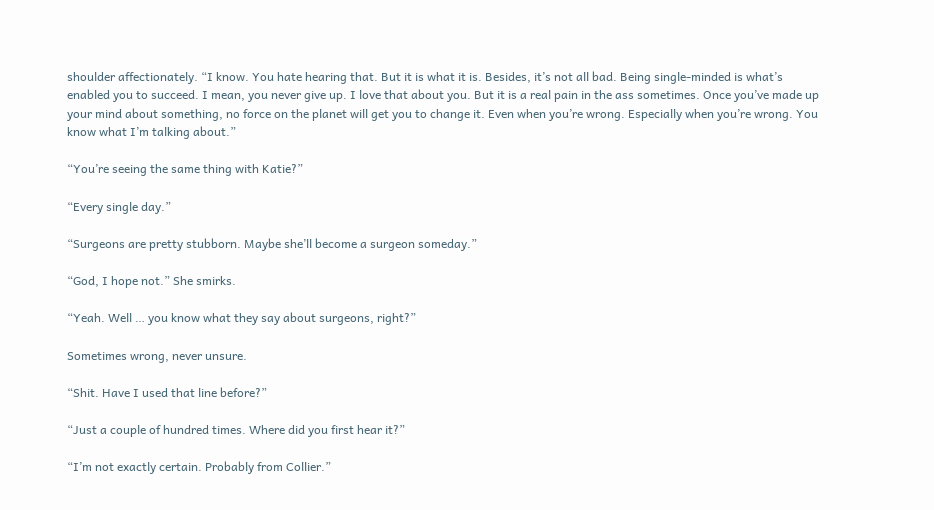shoulder affectionately. “I know. You hate hearing that. But it is what it is. Besides, it’s not all bad. Being single-minded is what’s enabled you to succeed. I mean, you never give up. I love that about you. But it is a real pain in the ass sometimes. Once you’ve made up your mind about something, no force on the planet will get you to change it. Even when you’re wrong. Especially when you’re wrong. You know what I’m talking about.”

“You’re seeing the same thing with Katie?”

“Every single day.”

“Surgeons are pretty stubborn. Maybe she’ll become a surgeon someday.”

“God, I hope not.” She smirks.

“Yeah. Well … you know what they say about surgeons, right?”

Sometimes wrong, never unsure.

“Shit. Have I used that line before?”

“Just a couple of hundred times. Where did you first hear it?”

“I’m not exactly certain. Probably from Collier.”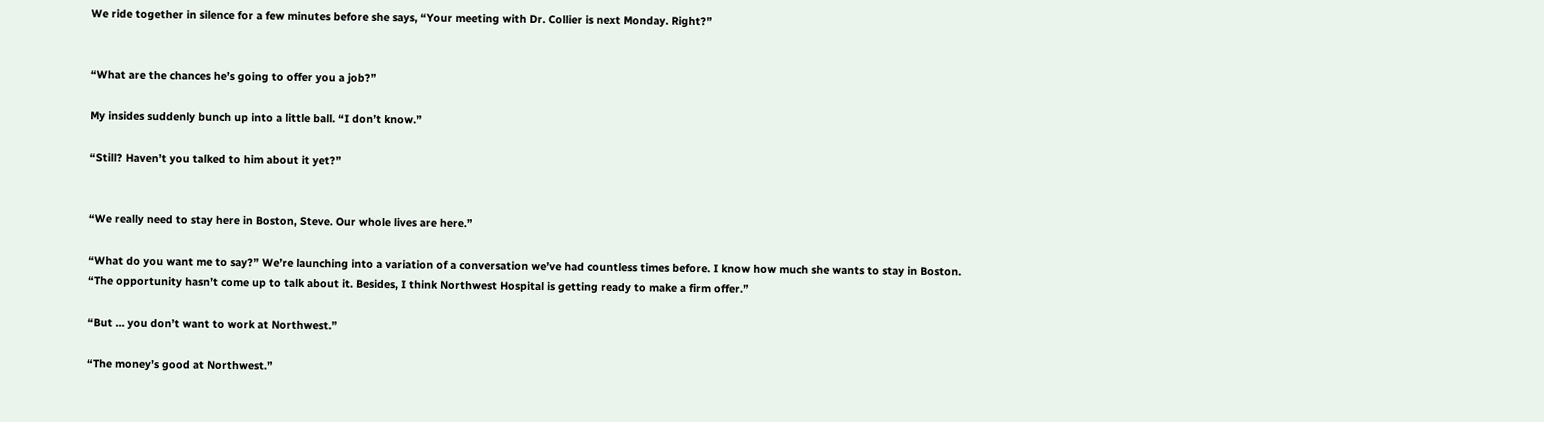We ride together in silence for a few minutes before she says, “Your meeting with Dr. Collier is next Monday. Right?”


“What are the chances he’s going to offer you a job?”

My insides suddenly bunch up into a little ball. “I don’t know.”

“Still? Haven’t you talked to him about it yet?”


“We really need to stay here in Boston, Steve. Our whole lives are here.”

“What do you want me to say?” We’re launching into a variation of a conversation we’ve had countless times before. I know how much she wants to stay in Boston. “The opportunity hasn’t come up to talk about it. Besides, I think Northwest Hospital is getting ready to make a firm offer.”

“But … you don’t want to work at Northwest.”

“The money’s good at Northwest.”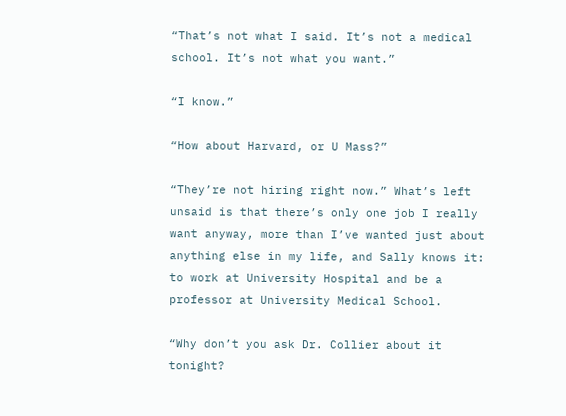“That’s not what I said. It’s not a medical school. It’s not what you want.”

“I know.”

“How about Harvard, or U Mass?”

“They’re not hiring right now.” What’s left unsaid is that there’s only one job I really want anyway, more than I’ve wanted just about anything else in my life, and Sally knows it: to work at University Hospital and be a professor at University Medical School.

“Why don’t you ask Dr. Collier about it tonight?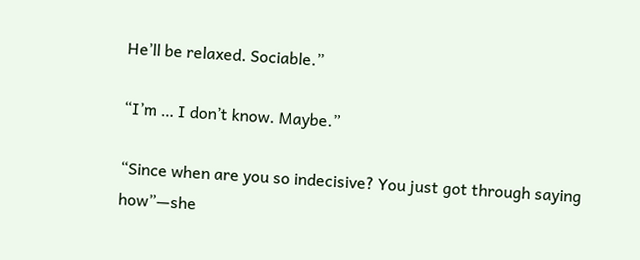He’ll be relaxed. Sociable.”

“I’m … I don’t know. Maybe.”

“Since when are you so indecisive? You just got through saying how”—she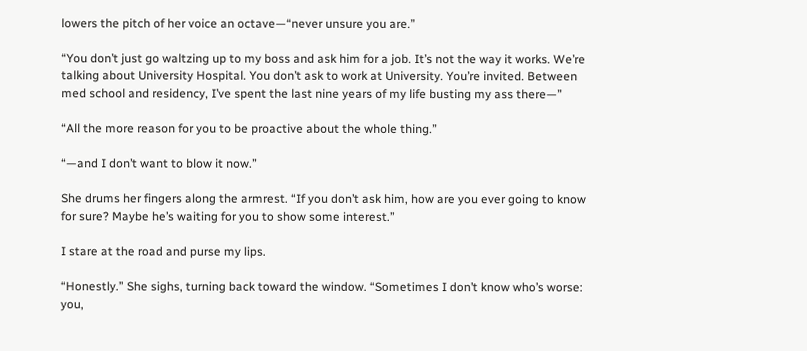lowers the pitch of her voice an octave—“never unsure you are.”

“You don’t just go waltzing up to my boss and ask him for a job. It’s not the way it works. We’re talking about University Hospital. You don’t ask to work at University. You’re invited. Between med school and residency, I’ve spent the last nine years of my life busting my ass there—”

“All the more reason for you to be proactive about the whole thing.”

“—and I don’t want to blow it now.”

She drums her fingers along the armrest. “If you don’t ask him, how are you ever going to know for sure? Maybe he’s waiting for you to show some interest.”

I stare at the road and purse my lips.

“Honestly.” She sighs, turning back toward the window. “Sometimes I don’t know who’s worse: you,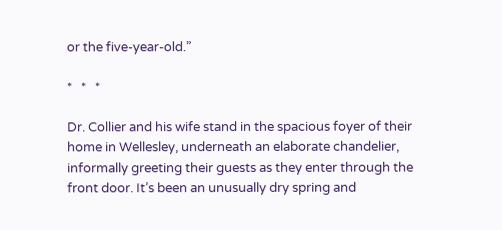or the five-year-old.”

*   *   *

Dr. Collier and his wife stand in the spacious foyer of their home in Wellesley, underneath an elaborate chandelier, informally greeting their guests as they enter through the front door. It’s been an unusually dry spring and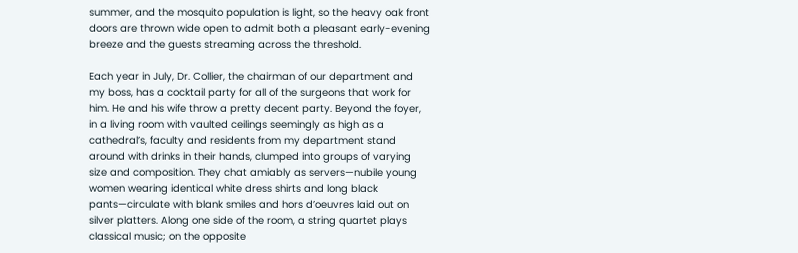summer, and the mosquito population is light, so the heavy oak front doors are thrown wide open to admit both a pleasant early-evening breeze and the guests streaming across the threshold.

Each year in July, Dr. Collier, the chairman of our department and my boss, has a cocktail party for all of the surgeons that work for him. He and his wife throw a pretty decent party. Beyond the foyer, in a living room with vaulted ceilings seemingly as high as a cathedral’s, faculty and residents from my department stand around with drinks in their hands, clumped into groups of varying size and composition. They chat amiably as servers—nubile young women wearing identical white dress shirts and long black pants—circulate with blank smiles and hors d’oeuvres laid out on silver platters. Along one side of the room, a string quartet plays classical music; on the opposite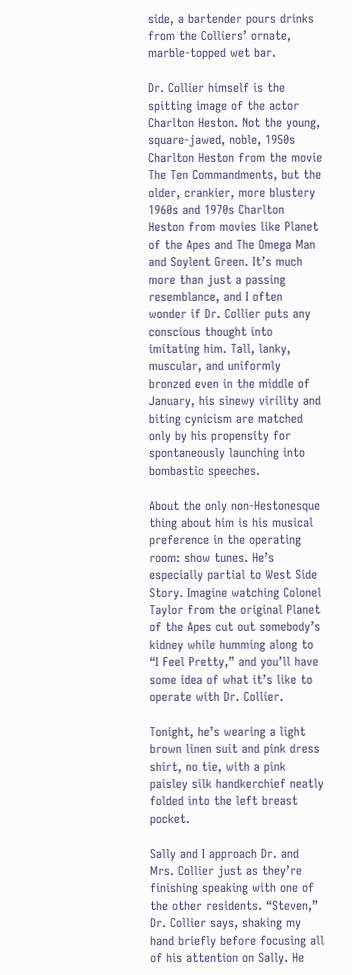side, a bartender pours drinks from the Colliers’ ornate, marble-topped wet bar.

Dr. Collier himself is the spitting image of the actor Charlton Heston. Not the young, square-jawed, noble, 1950s Charlton Heston from the movie The Ten Commandments, but the older, crankier, more blustery 1960s and 1970s Charlton Heston from movies like Planet of the Apes and The Omega Man and Soylent Green. It’s much more than just a passing resemblance, and I often wonder if Dr. Collier puts any conscious thought into imitating him. Tall, lanky, muscular, and uniformly bronzed even in the middle of January, his sinewy virility and biting cynicism are matched only by his propensity for spontaneously launching into bombastic speeches.

About the only non-Hestonesque thing about him is his musical preference in the operating room: show tunes. He’s especially partial to West Side Story. Imagine watching Colonel Taylor from the original Planet of the Apes cut out somebody’s kidney while humming along to “I Feel Pretty,” and you’ll have some idea of what it’s like to operate with Dr. Collier.

Tonight, he’s wearing a light brown linen suit and pink dress shirt, no tie, with a pink paisley silk handkerchief neatly folded into the left breast pocket.

Sally and I approach Dr. and Mrs. Collier just as they’re finishing speaking with one of the other residents. “Steven,” Dr. Collier says, shaking my hand briefly before focusing all of his attention on Sally. He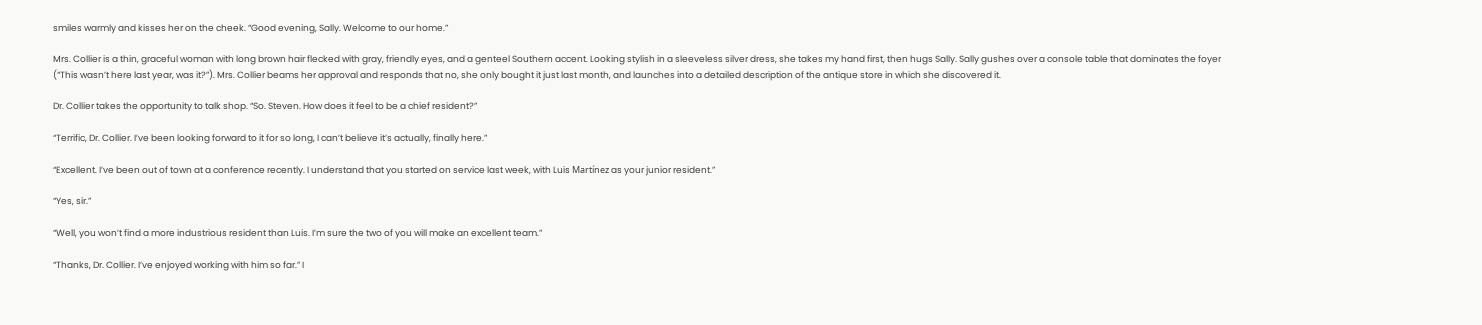smiles warmly and kisses her on the cheek. “Good evening, Sally. Welcome to our home.”

Mrs. Collier is a thin, graceful woman with long brown hair flecked with gray, friendly eyes, and a genteel Southern accent. Looking stylish in a sleeveless silver dress, she takes my hand first, then hugs Sally. Sally gushes over a console table that dominates the foyer (“This wasn’t here last year, was it?”). Mrs. Collier beams her approval and responds that no, she only bought it just last month, and launches into a detailed description of the antique store in which she discovered it.

Dr. Collier takes the opportunity to talk shop. “So. Steven. How does it feel to be a chief resident?”

“Terrific, Dr. Collier. I’ve been looking forward to it for so long, I can’t believe it’s actually, finally here.”

“Excellent. I’ve been out of town at a conference recently. I understand that you started on service last week, with Luis Martínez as your junior resident.”

“Yes, sir.”

“Well, you won’t find a more industrious resident than Luis. I’m sure the two of you will make an excellent team.”

“Thanks, Dr. Collier. I’ve enjoyed working with him so far.” I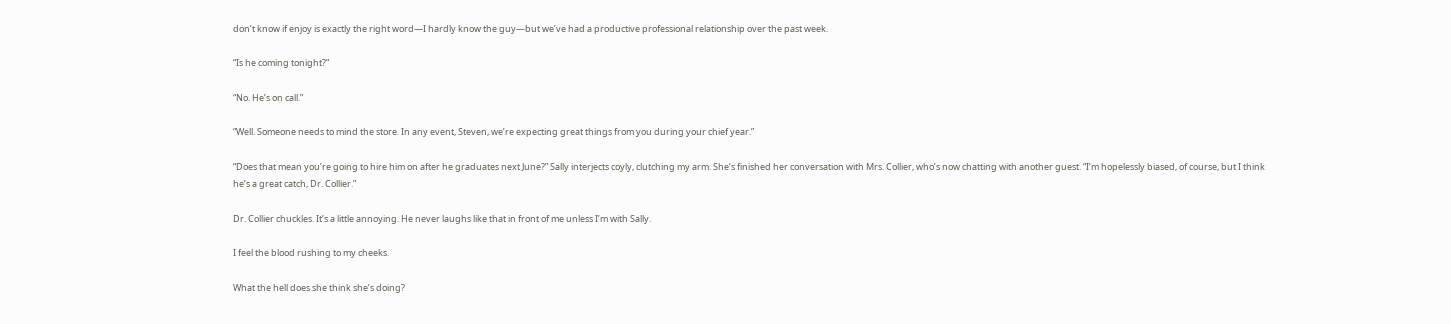don’t know if enjoy is exactly the right word—I hardly know the guy—but we’ve had a productive professional relationship over the past week.

“Is he coming tonight?”

“No. He’s on call.”

“Well. Someone needs to mind the store. In any event, Steven, we’re expecting great things from you during your chief year.”

“Does that mean you’re going to hire him on after he graduates next June?” Sally interjects coyly, clutching my arm. She’s finished her conversation with Mrs. Collier, who’s now chatting with another guest. “I’m hopelessly biased, of course, but I think he’s a great catch, Dr. Collier.”

Dr. Collier chuckles. It’s a little annoying. He never laughs like that in front of me unless I’m with Sally.

I feel the blood rushing to my cheeks.

What the hell does she think she’s doing?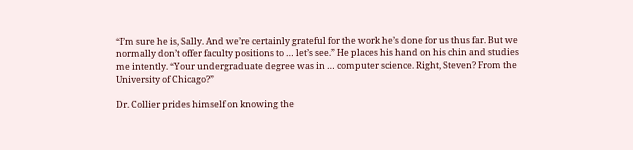“I’m sure he is, Sally. And we’re certainly grateful for the work he’s done for us thus far. But we normally don’t offer faculty positions to … let’s see.” He places his hand on his chin and studies me intently. “Your undergraduate degree was in … computer science. Right, Steven? From the University of Chicago?”

Dr. Collier prides himself on knowing the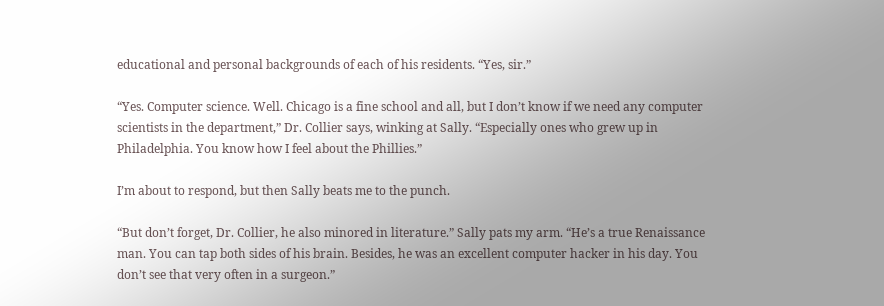educational and personal backgrounds of each of his residents. “Yes, sir.”

“Yes. Computer science. Well. Chicago is a fine school and all, but I don’t know if we need any computer scientists in the department,” Dr. Collier says, winking at Sally. “Especially ones who grew up in Philadelphia. You know how I feel about the Phillies.”

I’m about to respond, but then Sally beats me to the punch.

“But don’t forget, Dr. Collier, he also minored in literature.” Sally pats my arm. “He’s a true Renaissance man. You can tap both sides of his brain. Besides, he was an excellent computer hacker in his day. You don’t see that very often in a surgeon.”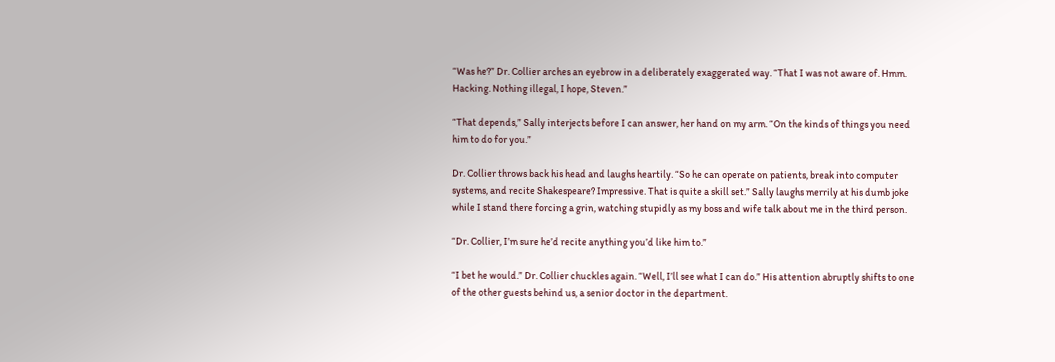“Was he?” Dr. Collier arches an eyebrow in a deliberately exaggerated way. “That I was not aware of. Hmm. Hacking. Nothing illegal, I hope, Steven.”

“That depends,” Sally interjects before I can answer, her hand on my arm. “On the kinds of things you need him to do for you.”

Dr. Collier throws back his head and laughs heartily. “So he can operate on patients, break into computer systems, and recite Shakespeare? Impressive. That is quite a skill set.” Sally laughs merrily at his dumb joke while I stand there forcing a grin, watching stupidly as my boss and wife talk about me in the third person.

“Dr. Collier, I’m sure he’d recite anything you’d like him to.”

“I bet he would.” Dr. Collier chuckles again. “Well, I’ll see what I can do.” His attention abruptly shifts to one of the other guests behind us, a senior doctor in the department.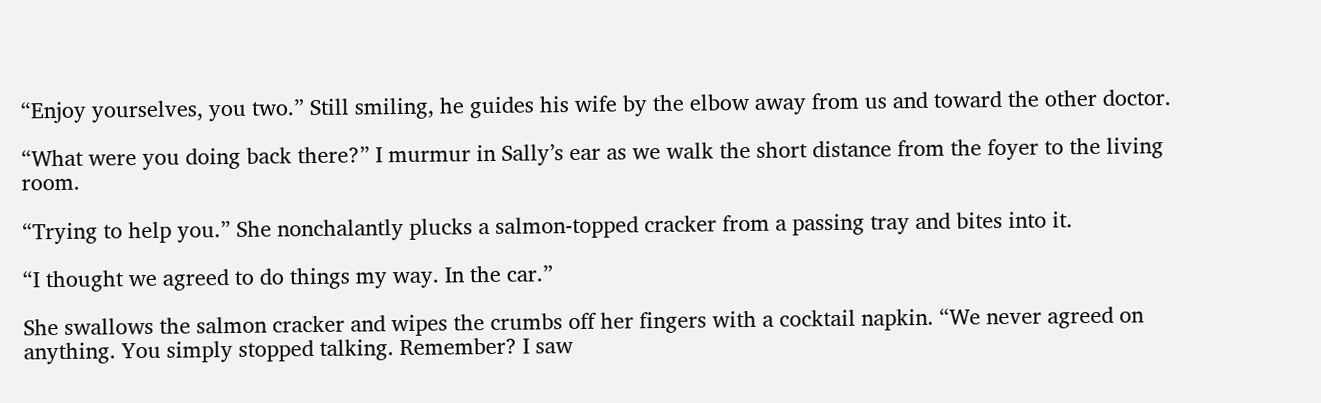“Enjoy yourselves, you two.” Still smiling, he guides his wife by the elbow away from us and toward the other doctor.

“What were you doing back there?” I murmur in Sally’s ear as we walk the short distance from the foyer to the living room.

“Trying to help you.” She nonchalantly plucks a salmon-topped cracker from a passing tray and bites into it.

“I thought we agreed to do things my way. In the car.”

She swallows the salmon cracker and wipes the crumbs off her fingers with a cocktail napkin. “We never agreed on anything. You simply stopped talking. Remember? I saw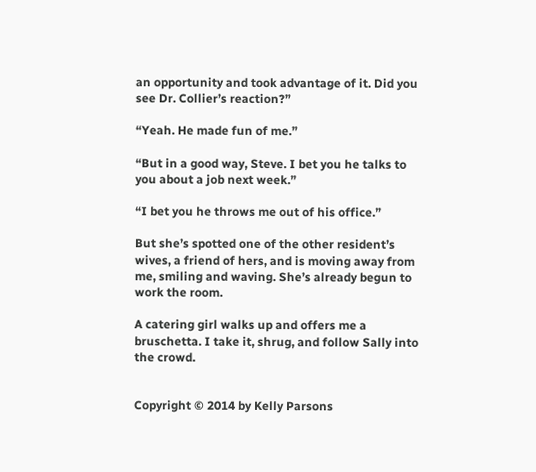an opportunity and took advantage of it. Did you see Dr. Collier’s reaction?”

“Yeah. He made fun of me.”

“But in a good way, Steve. I bet you he talks to you about a job next week.”

“I bet you he throws me out of his office.”

But she’s spotted one of the other resident’s wives, a friend of hers, and is moving away from me, smiling and waving. She’s already begun to work the room.

A catering girl walks up and offers me a bruschetta. I take it, shrug, and follow Sally into the crowd.


Copyright © 2014 by Kelly Parsons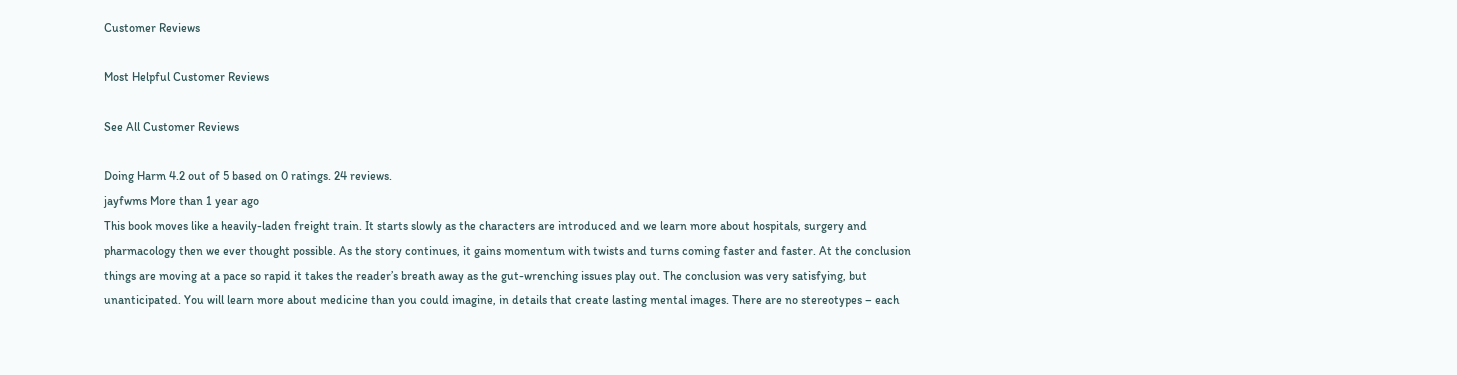Customer Reviews

Most Helpful Customer Reviews

See All Customer Reviews

Doing Harm 4.2 out of 5 based on 0 ratings. 24 reviews.
jayfwms More than 1 year ago
This book moves like a heavily-laden freight train. It starts slowly as the characters are introduced and we learn more about hospitals, surgery and pharmacology then we ever thought possible. As the story continues, it gains momentum with twists and turns coming faster and faster. At the conclusion things are moving at a pace so rapid it takes the reader’s breath away as the gut-wrenching issues play out. The conclusion was very satisfying, but unanticipated. You will learn more about medicine than you could imagine, in details that create lasting mental images. There are no stereotypes – each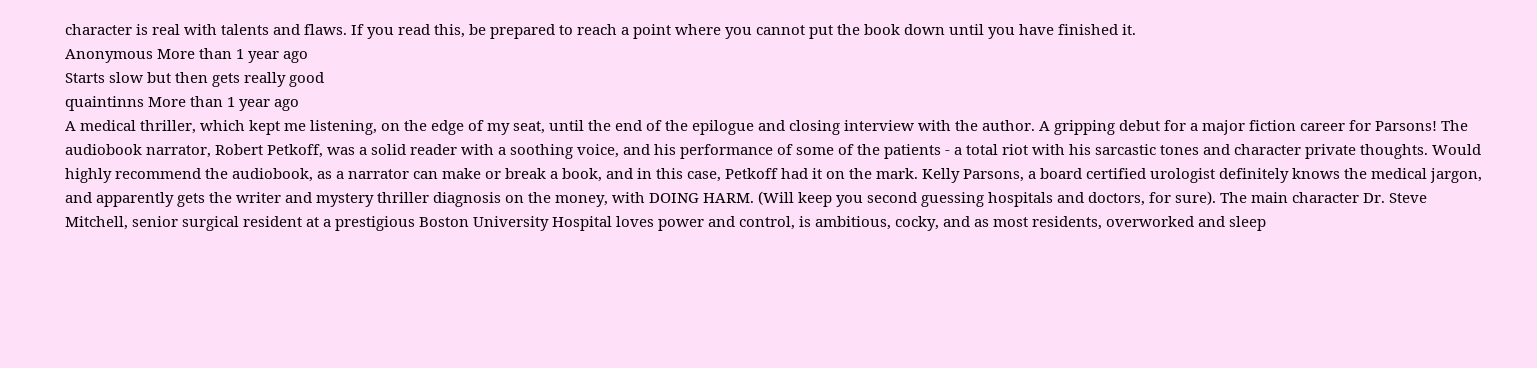character is real with talents and flaws. If you read this, be prepared to reach a point where you cannot put the book down until you have finished it.
Anonymous More than 1 year ago
Starts slow but then gets really good
quaintinns More than 1 year ago
A medical thriller, which kept me listening, on the edge of my seat, until the end of the epilogue and closing interview with the author. A gripping debut for a major fiction career for Parsons! The audiobook narrator, Robert Petkoff, was a solid reader with a soothing voice, and his performance of some of the patients - a total riot with his sarcastic tones and character private thoughts. Would highly recommend the audiobook, as a narrator can make or break a book, and in this case, Petkoff had it on the mark. Kelly Parsons, a board certified urologist definitely knows the medical jargon, and apparently gets the writer and mystery thriller diagnosis on the money, with DOING HARM. (Will keep you second guessing hospitals and doctors, for sure). The main character Dr. Steve Mitchell, senior surgical resident at a prestigious Boston University Hospital loves power and control, is ambitious, cocky, and as most residents, overworked and sleep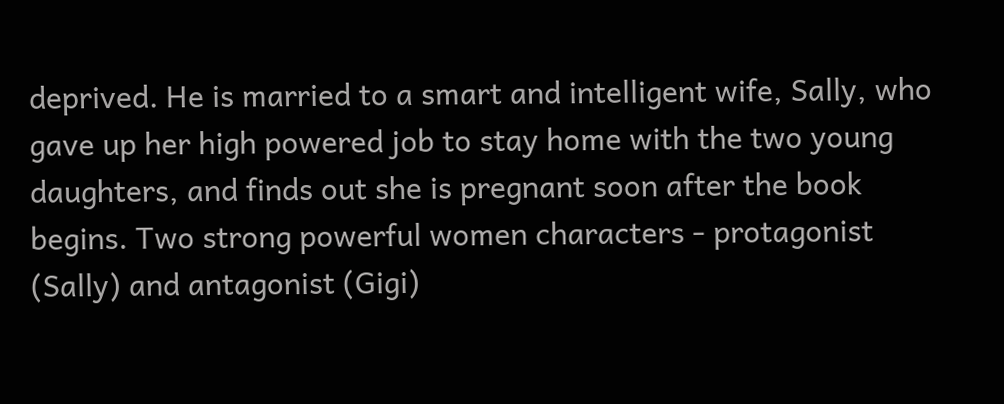deprived. He is married to a smart and intelligent wife, Sally, who gave up her high powered job to stay home with the two young daughters, and finds out she is pregnant soon after the book begins. Two strong powerful women characters - protagonist (Sally) and antagonist (Gigi)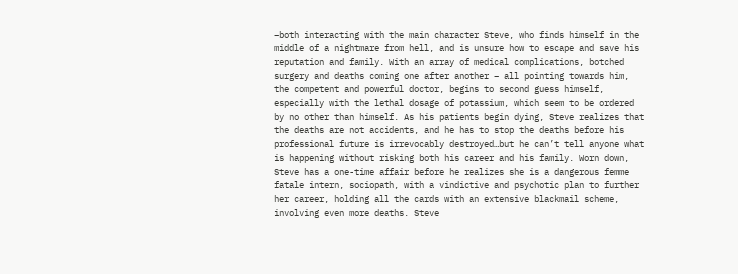–both interacting with the main character Steve, who finds himself in the middle of a nightmare from hell, and is unsure how to escape and save his reputation and family. With an array of medical complications, botched surgery and deaths coming one after another – all pointing towards him, the competent and powerful doctor, begins to second guess himself, especially with the lethal dosage of potassium, which seem to be ordered by no other than himself. As his patients begin dying, Steve realizes that the deaths are not accidents, and he has to stop the deaths before his professional future is irrevocably destroyed…but he can’t tell anyone what is happening without risking both his career and his family. Worn down, Steve has a one-time affair before he realizes she is a dangerous femme fatale intern, sociopath, with a vindictive and psychotic plan to further her career, holding all the cards with an extensive blackmail scheme, involving even more deaths. Steve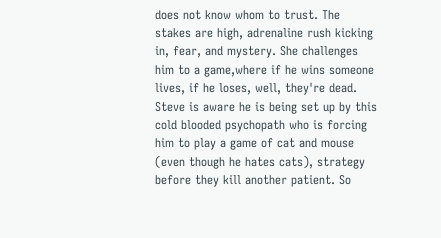does not know whom to trust. The stakes are high, adrenaline rush kicking in, fear, and mystery. She challenges him to a game,where if he wins someone lives, if he loses, well, they're dead. Steve is aware he is being set up by this cold blooded psychopath who is forcing him to play a game of cat and mouse (even though he hates cats), strategy before they kill another patient. So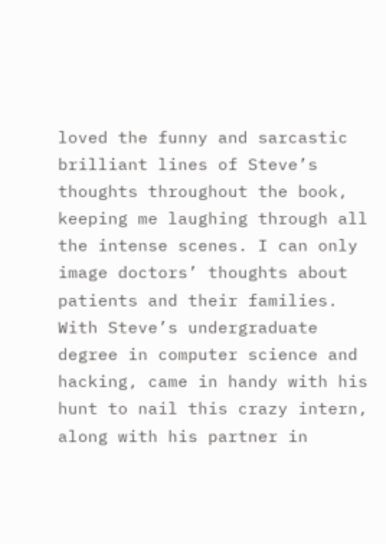loved the funny and sarcastic brilliant lines of Steve’s thoughts throughout the book, keeping me laughing through all the intense scenes. I can only image doctors’ thoughts about patients and their families. With Steve’s undergraduate degree in computer science and hacking, came in handy with his hunt to nail this crazy intern, along with his partner in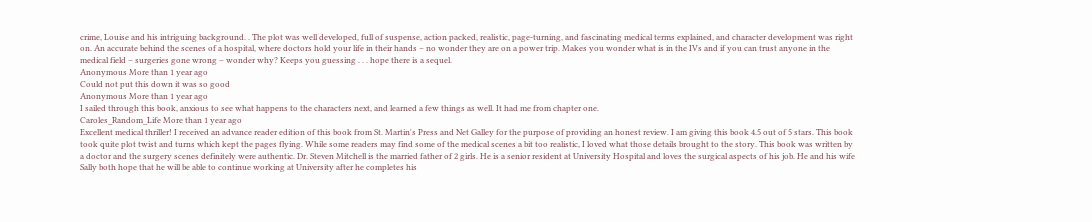crime, Louise and his intriguing background. . The plot was well developed, full of suspense, action packed, realistic, page-turning, and fascinating medical terms explained, and character development was right on. An accurate behind the scenes of a hospital, where doctors hold your life in their hands – no wonder they are on a power trip. Makes you wonder what is in the IVs and if you can trust anyone in the medical field – surgeries gone wrong – wonder why? Keeps you guessing . . . hope there is a sequel.
Anonymous More than 1 year ago
Could not put this down it was so good
Anonymous More than 1 year ago
I sailed through this book, anxious to see what happens to the characters next, and learned a few things as well. It had me from chapter one.
Caroles_Random_Life More than 1 year ago
Excellent medical thriller! I received an advance reader edition of this book from St. Martin's Press and Net Galley for the purpose of providing an honest review. I am giving this book 4.5 out of 5 stars. This book took quite plot twist and turns which kept the pages flying. While some readers may find some of the medical scenes a bit too realistic, I loved what those details brought to the story. This book was written by a doctor and the surgery scenes definitely were authentic. Dr. Steven Mitchell is the married father of 2 girls. He is a senior resident at University Hospital and loves the surgical aspects of his job. He and his wife Sally both hope that he will be able to continue working at University after he completes his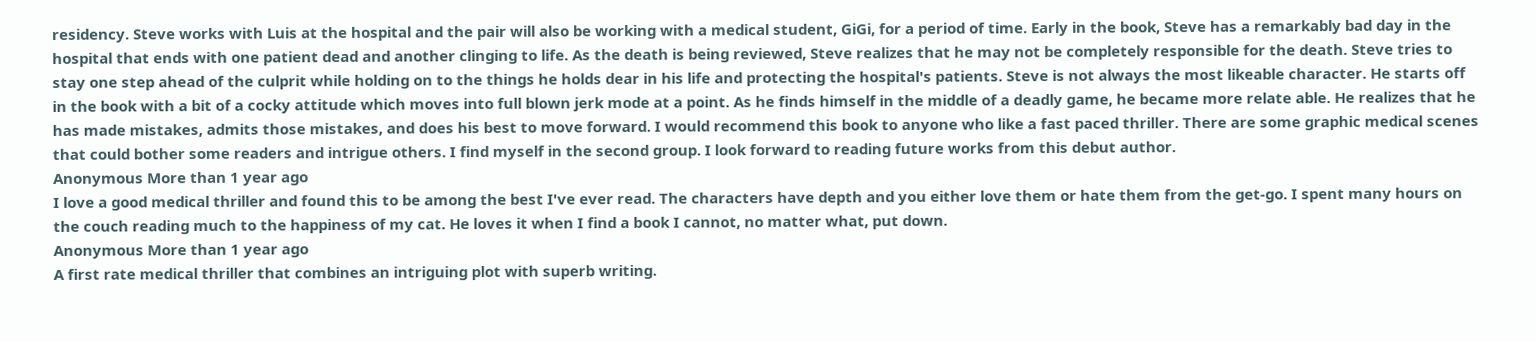residency. Steve works with Luis at the hospital and the pair will also be working with a medical student, GiGi, for a period of time. Early in the book, Steve has a remarkably bad day in the hospital that ends with one patient dead and another clinging to life. As the death is being reviewed, Steve realizes that he may not be completely responsible for the death. Steve tries to stay one step ahead of the culprit while holding on to the things he holds dear in his life and protecting the hospital's patients. Steve is not always the most likeable character. He starts off in the book with a bit of a cocky attitude which moves into full blown jerk mode at a point. As he finds himself in the middle of a deadly game, he became more relate able. He realizes that he has made mistakes, admits those mistakes, and does his best to move forward. I would recommend this book to anyone who like a fast paced thriller. There are some graphic medical scenes that could bother some readers and intrigue others. I find myself in the second group. I look forward to reading future works from this debut author.
Anonymous More than 1 year ago
I love a good medical thriller and found this to be among the best I've ever read. The characters have depth and you either love them or hate them from the get-go. I spent many hours on the couch reading much to the happiness of my cat. He loves it when I find a book I cannot, no matter what, put down.
Anonymous More than 1 year ago
A first rate medical thriller that combines an intriguing plot with superb writing.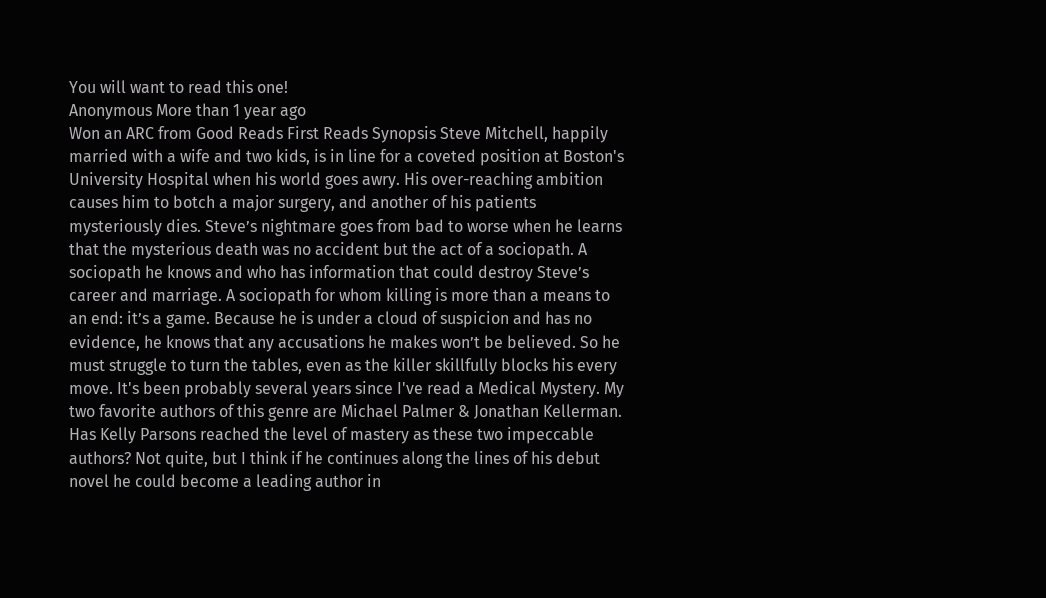You will want to read this one!
Anonymous More than 1 year ago
Won an ARC from Good Reads First Reads Synopsis Steve Mitchell, happily married with a wife and two kids, is in line for a coveted position at Boston's University Hospital when his world goes awry. His over-reaching ambition causes him to botch a major surgery, and another of his patients mysteriously dies. Steve’s nightmare goes from bad to worse when he learns that the mysterious death was no accident but the act of a sociopath. A sociopath he knows and who has information that could destroy Steve’s career and marriage. A sociopath for whom killing is more than a means to an end: it’s a game. Because he is under a cloud of suspicion and has no evidence, he knows that any accusations he makes won’t be believed. So he must struggle to turn the tables, even as the killer skillfully blocks his every move. It's been probably several years since I've read a Medical Mystery. My two favorite authors of this genre are Michael Palmer & Jonathan Kellerman. Has Kelly Parsons reached the level of mastery as these two impeccable authors? Not quite, but I think if he continues along the lines of his debut novel he could become a leading author in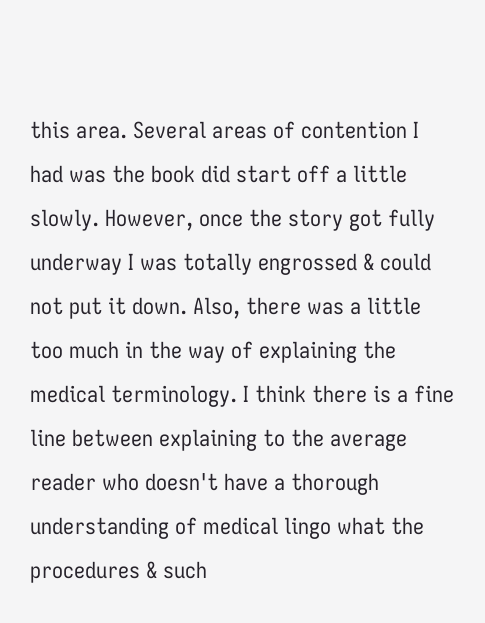this area. Several areas of contention I had was the book did start off a little slowly. However, once the story got fully underway I was totally engrossed & could not put it down. Also, there was a little too much in the way of explaining the medical terminology. I think there is a fine line between explaining to the average reader who doesn't have a thorough understanding of medical lingo what the procedures & such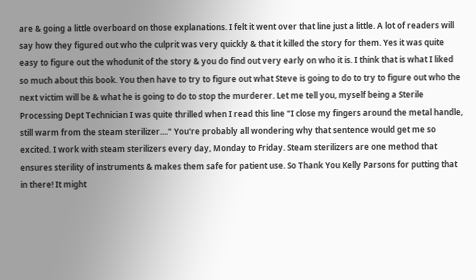are & going a little overboard on those explanations. I felt it went over that line just a little. A lot of readers will say how they figured out who the culprit was very quickly & that it killed the story for them. Yes it was quite easy to figure out the whodunit of the story & you do find out very early on who it is. I think that is what I liked so much about this book. You then have to try to figure out what Steve is going to do to try to figure out who the next victim will be & what he is going to do to stop the murderer. Let me tell you, myself being a Sterile Processing Dept Technician I was quite thrilled when I read this line "I close my fingers around the metal handle, still warm from the steam sterilizer...." You're probably all wondering why that sentence would get me so excited. I work with steam sterilizers every day, Monday to Friday. Steam sterilizers are one method that ensures sterility of instruments & makes them safe for patient use. So Thank You Kelly Parsons for putting that in there! It might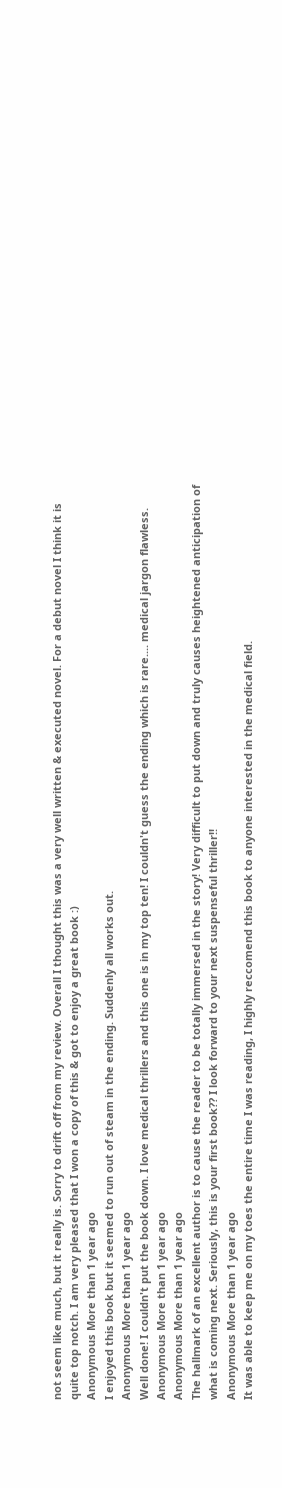not seem like much, but it really is. Sorry to drift off from my review. Overall I thought this was a very well written & executed novel. For a debut novel I think it is quite top notch. I am very pleased that I won a copy of this & got to enjoy a great book :)
Anonymous More than 1 year ago
I enjoyed this book but it seemed to run out of steam in the ending. Suddenly all works out.
Anonymous More than 1 year ago
Well done! I couldn't put the book down. I love medical thrillers and this one is in my top ten! I couldn't guess the ending which is rare.... medical jargon flawless.
Anonymous More than 1 year ago
Anonymous More than 1 year ago
The hallmark of an excellent author is to cause the reader to be totally immersed in the story! Very difficult to put down and truly causes heightened anticipation of what is coming next. Seriously, this is your first book?? I look forward to your next suspenseful thriller!!
Anonymous More than 1 year ago
It was able to keep me on my toes the entire time I was reading, I highly reccomend this book to anyone interested in the medical field.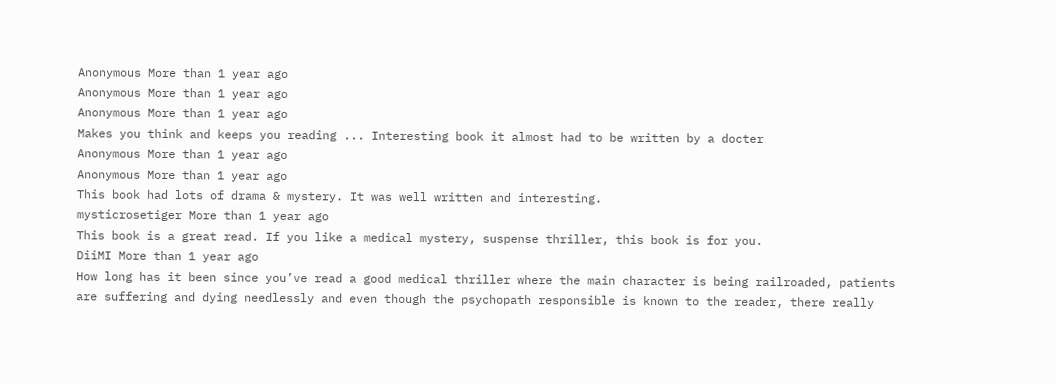Anonymous More than 1 year ago
Anonymous More than 1 year ago
Anonymous More than 1 year ago
Makes you think and keeps you reading ... Interesting book it almost had to be written by a docter
Anonymous More than 1 year ago
Anonymous More than 1 year ago
This book had lots of drama & mystery. It was well written and interesting.
mysticrosetiger More than 1 year ago
This book is a great read. If you like a medical mystery, suspense thriller, this book is for you.
DiiMI More than 1 year ago
How long has it been since you’ve read a good medical thriller where the main character is being railroaded, patients are suffering and dying needlessly and even though the psychopath responsible is known to the reader, there really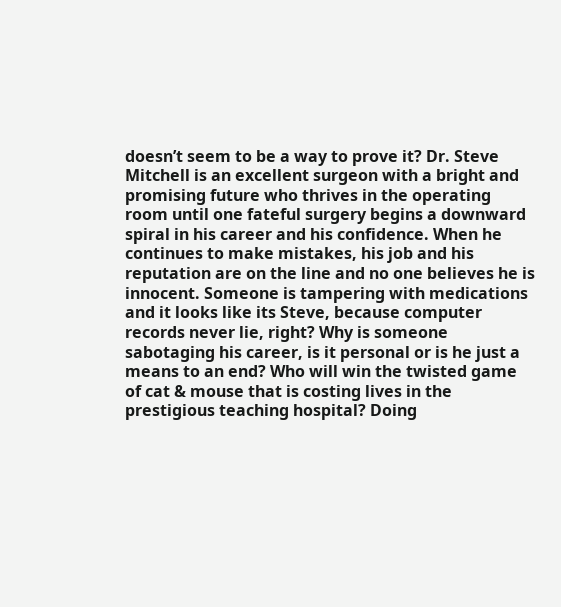doesn’t seem to be a way to prove it? Dr. Steve Mitchell is an excellent surgeon with a bright and promising future who thrives in the operating room until one fateful surgery begins a downward spiral in his career and his confidence. When he continues to make mistakes, his job and his reputation are on the line and no one believes he is innocent. Someone is tampering with medications and it looks like its Steve, because computer records never lie, right? Why is someone sabotaging his career, is it personal or is he just a means to an end? Who will win the twisted game of cat & mouse that is costing lives in the prestigious teaching hospital? Doing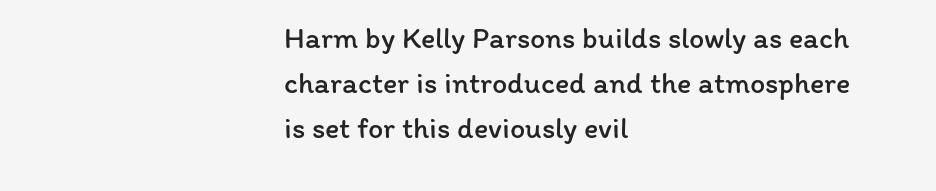Harm by Kelly Parsons builds slowly as each character is introduced and the atmosphere is set for this deviously evil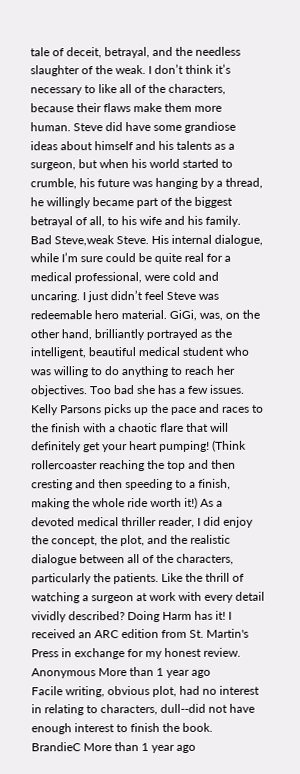tale of deceit, betrayal, and the needless slaughter of the weak. I don’t think it’s necessary to like all of the characters, because their flaws make them more human. Steve did have some grandiose ideas about himself and his talents as a surgeon, but when his world started to crumble, his future was hanging by a thread, he willingly became part of the biggest betrayal of all, to his wife and his family. Bad Steve,weak Steve. His internal dialogue, while I’m sure could be quite real for a medical professional, were cold and uncaring. I just didn’t feel Steve was redeemable hero material. GiGi, was, on the other hand, brilliantly portrayed as the intelligent, beautiful medical student who was willing to do anything to reach her objectives. Too bad she has a few issues. Kelly Parsons picks up the pace and races to the finish with a chaotic flare that will definitely get your heart pumping! (Think rollercoaster reaching the top and then cresting and then speeding to a finish, making the whole ride worth it!) As a devoted medical thriller reader, I did enjoy the concept, the plot, and the realistic dialogue between all of the characters, particularly the patients. Like the thrill of watching a surgeon at work with every detail vividly described? Doing Harm has it! I received an ARC edition from St. Martin's Press in exchange for my honest review.
Anonymous More than 1 year ago
Facile writing, obvious plot, had no interest in relating to characters, dull--did not have enough interest to finish the book.
BrandieC More than 1 year ago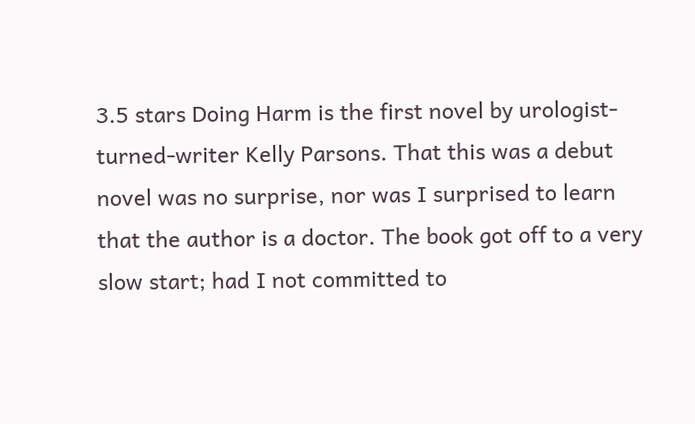3.5 stars Doing Harm is the first novel by urologist-turned-writer Kelly Parsons. That this was a debut novel was no surprise, nor was I surprised to learn that the author is a doctor. The book got off to a very slow start; had I not committed to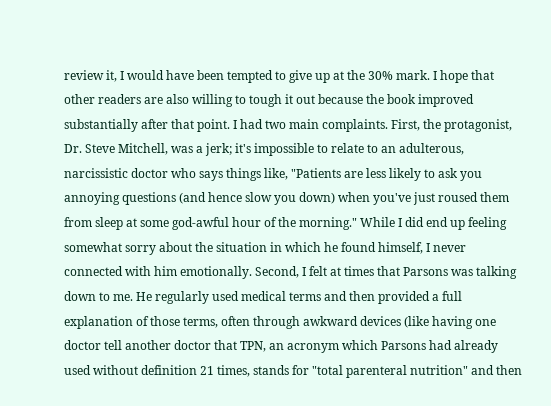review it, I would have been tempted to give up at the 30% mark. I hope that other readers are also willing to tough it out because the book improved substantially after that point. I had two main complaints. First, the protagonist, Dr. Steve Mitchell, was a jerk; it's impossible to relate to an adulterous, narcissistic doctor who says things like, "Patients are less likely to ask you annoying questions (and hence slow you down) when you've just roused them from sleep at some god-awful hour of the morning." While I did end up feeling somewhat sorry about the situation in which he found himself, I never connected with him emotionally. Second, I felt at times that Parsons was talking down to me. He regularly used medical terms and then provided a full explanation of those terms, often through awkward devices (like having one doctor tell another doctor that TPN, an acronym which Parsons had already used without definition 21 times, stands for "total parenteral nutrition" and then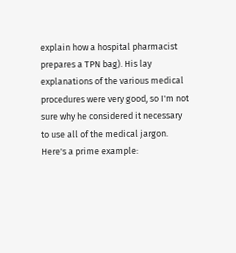explain how a hospital pharmacist prepares a TPN bag). His lay explanations of the various medical procedures were very good, so I'm not sure why he considered it necessary to use all of the medical jargon. Here's a prime example: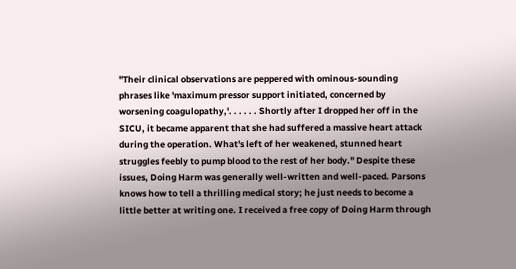"Their clinical observations are peppered with ominous-sounding phrases like 'maximum pressor support initiated, concerned by worsening coagulopathy,'. . . . . . Shortly after I dropped her off in the SICU, it became apparent that she had suffered a massive heart attack during the operation. What's left of her weakened, stunned heart struggles feebly to pump blood to the rest of her body." Despite these issues, Doing Harm was generally well-written and well-paced. Parsons knows how to tell a thrilling medical story; he just needs to become a little better at writing one. I received a free copy of Doing Harm through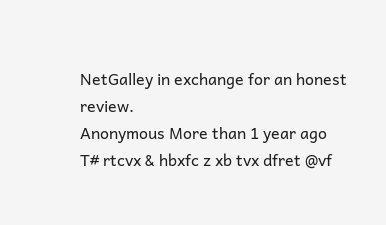NetGalley in exchange for an honest review.
Anonymous More than 1 year ago
T# rtcvx & hbxfc z xb tvx dfret @vf